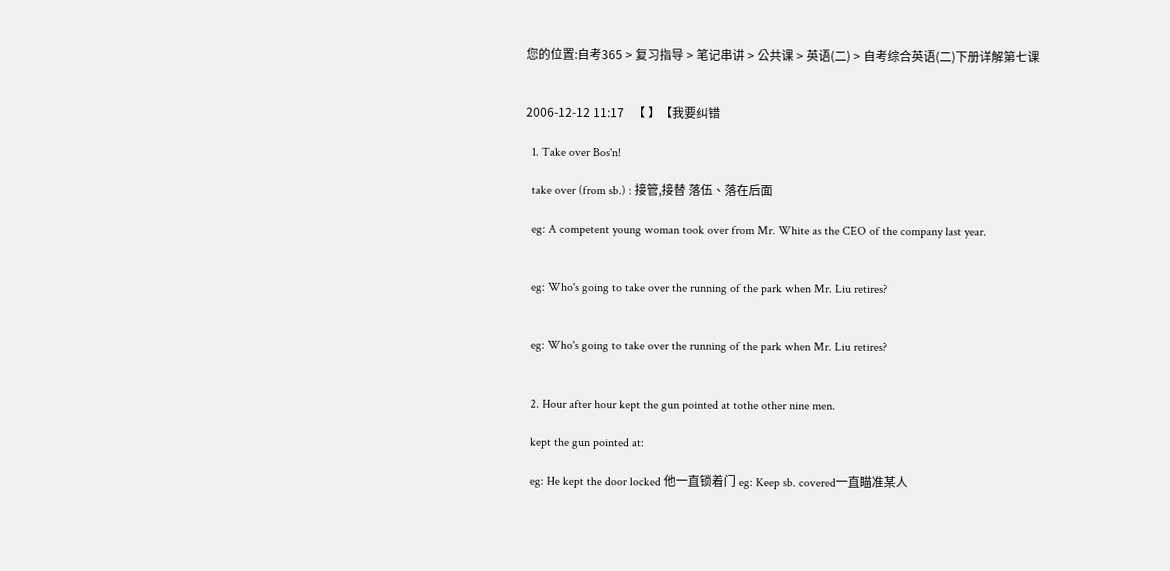您的位置:自考365 > 复习指导 > 笔记串讲 > 公共课 > 英语(二) > 自考综合英语(二)下册详解第七课


2006-12-12 11:17   【 】【我要纠错

  1. Take over Bos'n!

  take over (from sb.) : 接管,接替 落伍、落在后面

  eg: A competent young woman took over from Mr. White as the CEO of the company last year.


  eg: Who's going to take over the running of the park when Mr. Liu retires?


  eg: Who's going to take over the running of the park when Mr. Liu retires?


  2. Hour after hour kept the gun pointed at tothe other nine men.

  kept the gun pointed at:

  eg: He kept the door locked 他一直锁着门 eg: Keep sb. covered一直瞄准某人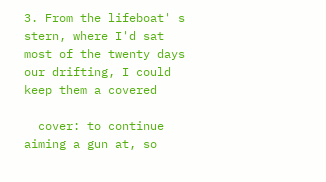3. From the lifeboat' s stern, where I'd sat most of the twenty days our drifting, I could keep them a covered

  cover: to continue aiming a gun at, so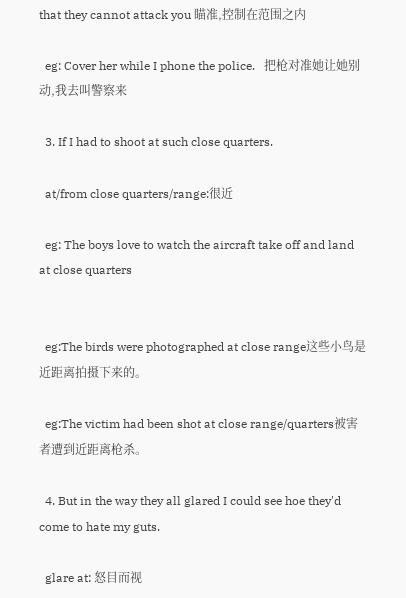that they cannot attack you 瞄准,控制在范围之内

  eg: Cover her while I phone the police.   把枪对准她让她别动,我去叫警察来

  3. If I had to shoot at such close quarters.

  at/from close quarters/range:很近

  eg: The boys love to watch the aircraft take off and land at close quarters


  eg:The birds were photographed at close range这些小鸟是近距离拍摄下来的。

  eg:The victim had been shot at close range/quarters被害者遭到近距离枪杀。

  4. But in the way they all glared I could see hoe they'd come to hate my guts.

  glare at: 怒目而视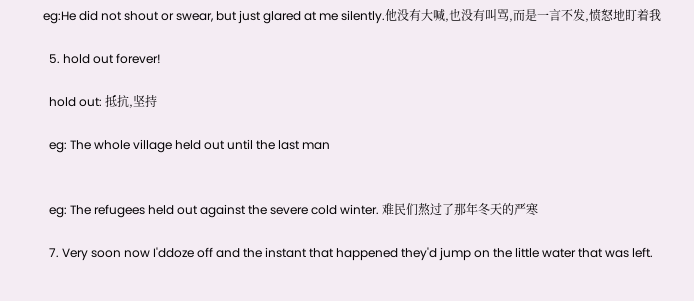eg:He did not shout or swear, but just glared at me silently.他没有大喊,也没有叫骂,而是一言不发,愤怒地盯着我

  5. hold out forever!

  hold out: 抵抗,坚持

  eg: The whole village held out until the last man


  eg: The refugees held out against the severe cold winter. 难民们熬过了那年冬天的严寒

  7. Very soon now I'ddoze off and the instant that happened they'd jump on the little water that was left.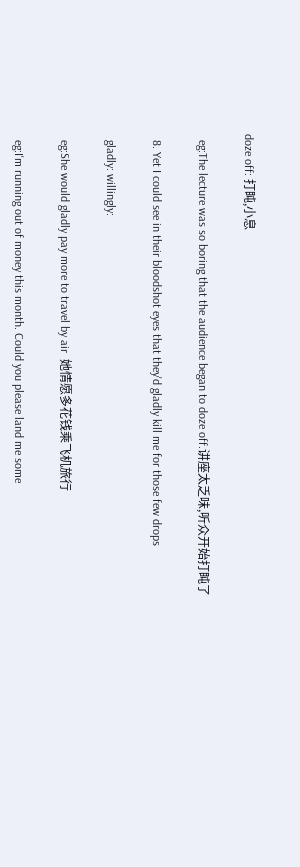doze off: 打盹,小息

  eg:The lecture was so boring that the audience began to doze off.讲座太乏味,听众开始打盹了

  8. Yet I could see in their bloodshot eyes that they'd gladly kill me for those few drops

  gladly: willingly:

  eg:She would gladly pay more to travel by air  她情愿多花钱乘飞机旅行

  eg:I'm running out of money this month. Could you please land me some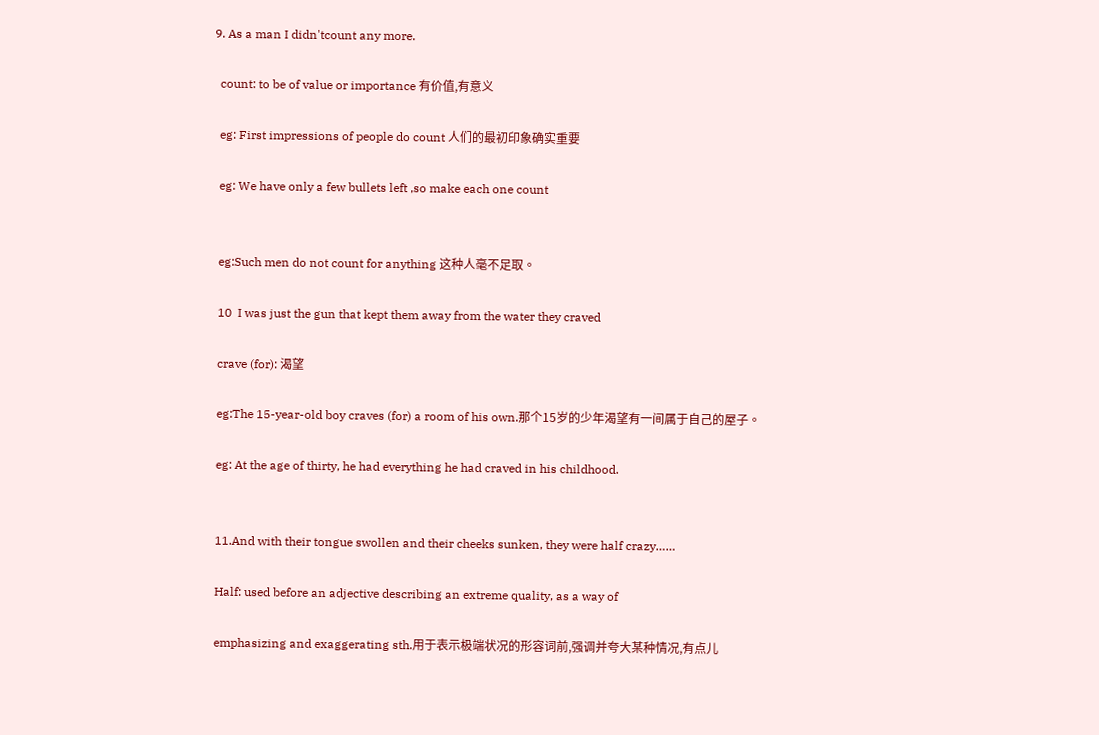9. As a man I didn'tcount any more.

  count: to be of value or importance 有价值,有意义

  eg: First impressions of people do count 人们的最初印象确实重要

  eg: We have only a few bullets left ,so make each one count


  eg:Such men do not count for anything 这种人毫不足取。

  10  I was just the gun that kept them away from the water they craved

  crave (for): 渴望

  eg:The 15-year-old boy craves (for) a room of his own.那个15岁的少年渴望有一间属于自己的屋子。

  eg: At the age of thirty, he had everything he had craved in his childhood.


  11.And with their tongue swollen and their cheeks sunken, they were half crazy……

  Half: used before an adjective describing an extreme quality, as a way of

  emphasizing and exaggerating sth.用于表示极端状况的形容词前,强调并夸大某种情况,有点儿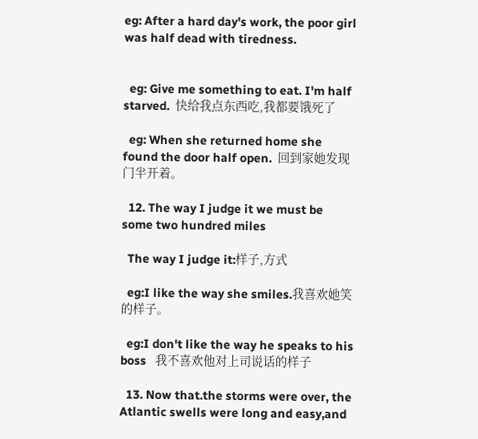eg: After a hard day's work, the poor girl was half dead with tiredness.


  eg: Give me something to eat. I'm half starved.  快给我点东西吃,我都要饿死了

  eg: When she returned home she found the door half open.  回到家她发现门半开着。

  12. The way I judge it we must be some two hundred miles

  The way I judge it:样子,方式

  eg:I like the way she smiles.我喜欢她笑的样子。

  eg:I don't like the way he speaks to his boss   我不喜欢他对上司说话的样子

  13. Now that.the storms were over, the Atlantic swells were long and easy,and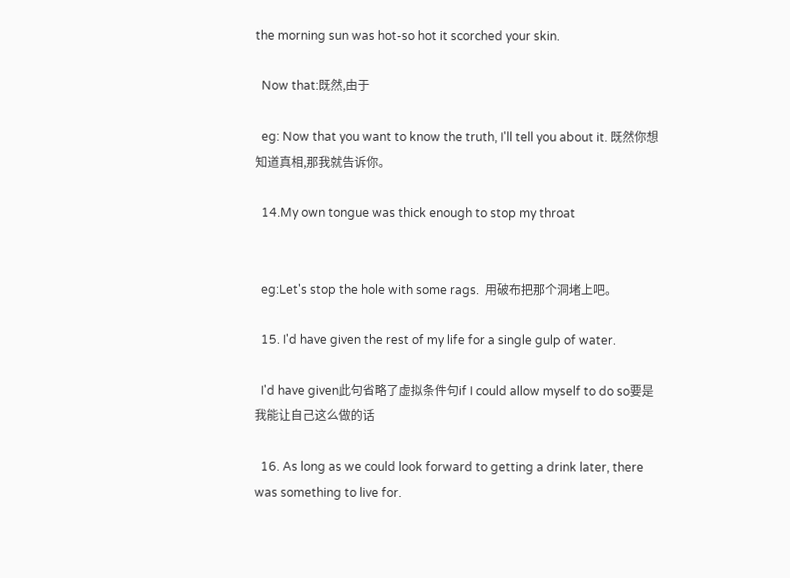the morning sun was hot-so hot it scorched your skin.

  Now that:既然,由于

  eg: Now that you want to know the truth, I'll tell you about it. 既然你想知道真相,那我就告诉你。

  14.My own tongue was thick enough to stop my throat


  eg:Let's stop the hole with some rags.  用破布把那个洞堵上吧。

  15. I'd have given the rest of my life for a single gulp of water.

  I'd have given此句省略了虚拟条件句if I could allow myself to do so要是我能让自己这么做的话

  16. As long as we could look forward to getting a drink later, there was something to live for.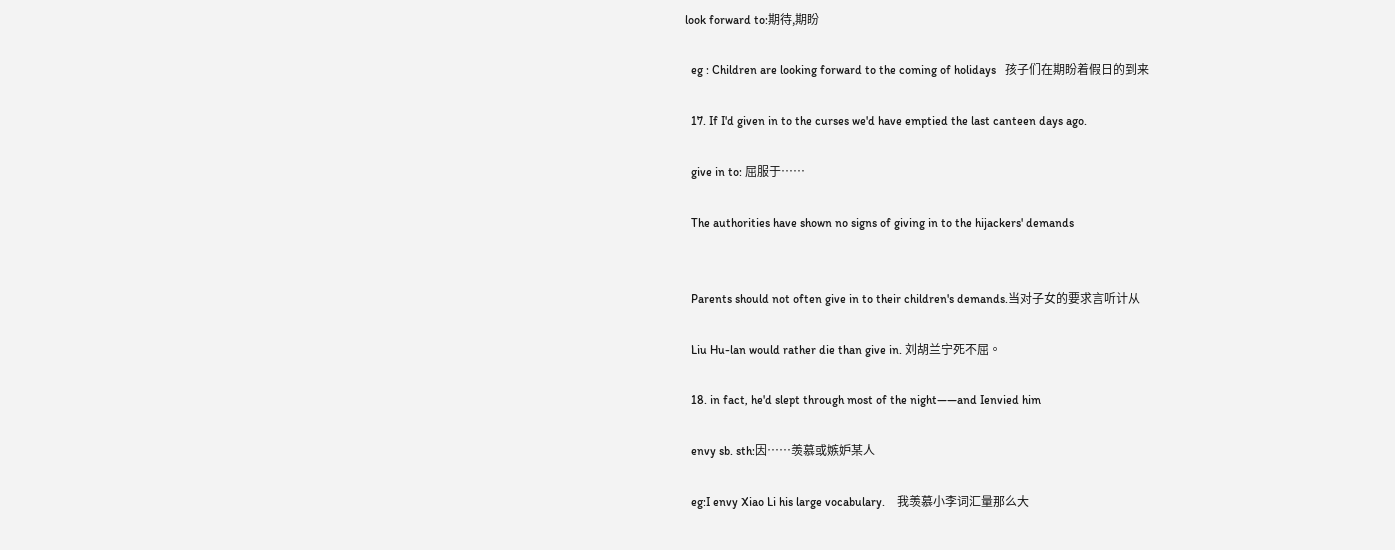look forward to:期待,期盼

  eg : Children are looking forward to the coming of holidays   孩子们在期盼着假日的到来

  17. If I'd given in to the curses we'd have emptied the last canteen days ago.

  give in to: 屈服于……

  The authorities have shown no signs of giving in to the hijackers' demands


  Parents should not often give in to their children's demands.当对子女的要求言听计从

  Liu Hu-lan would rather die than give in. 刘胡兰宁死不屈。

  18. in fact, he'd slept through most of the night——and Ienvied him

  envy sb. sth:因……羡慕或嫉妒某人

  eg:I envy Xiao Li his large vocabulary.    我羡慕小李词汇量那么大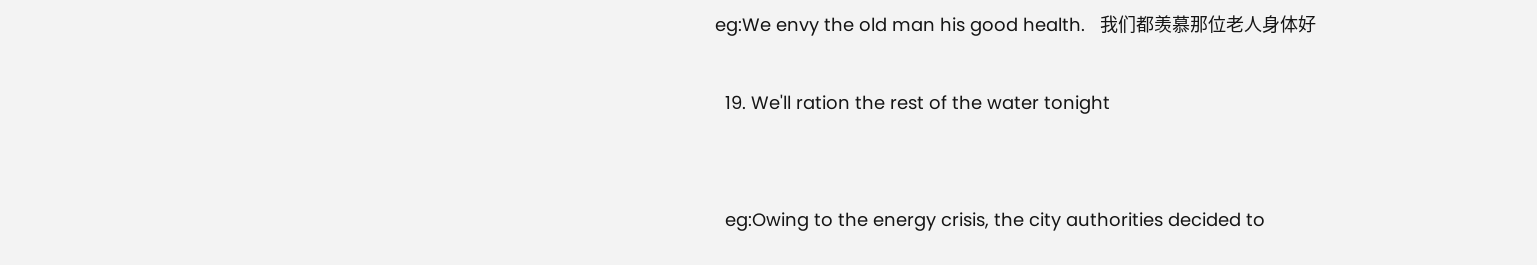eg:We envy the old man his good health.   我们都羡慕那位老人身体好

  19. We'll ration the rest of the water tonight


  eg:Owing to the energy crisis, the city authorities decided to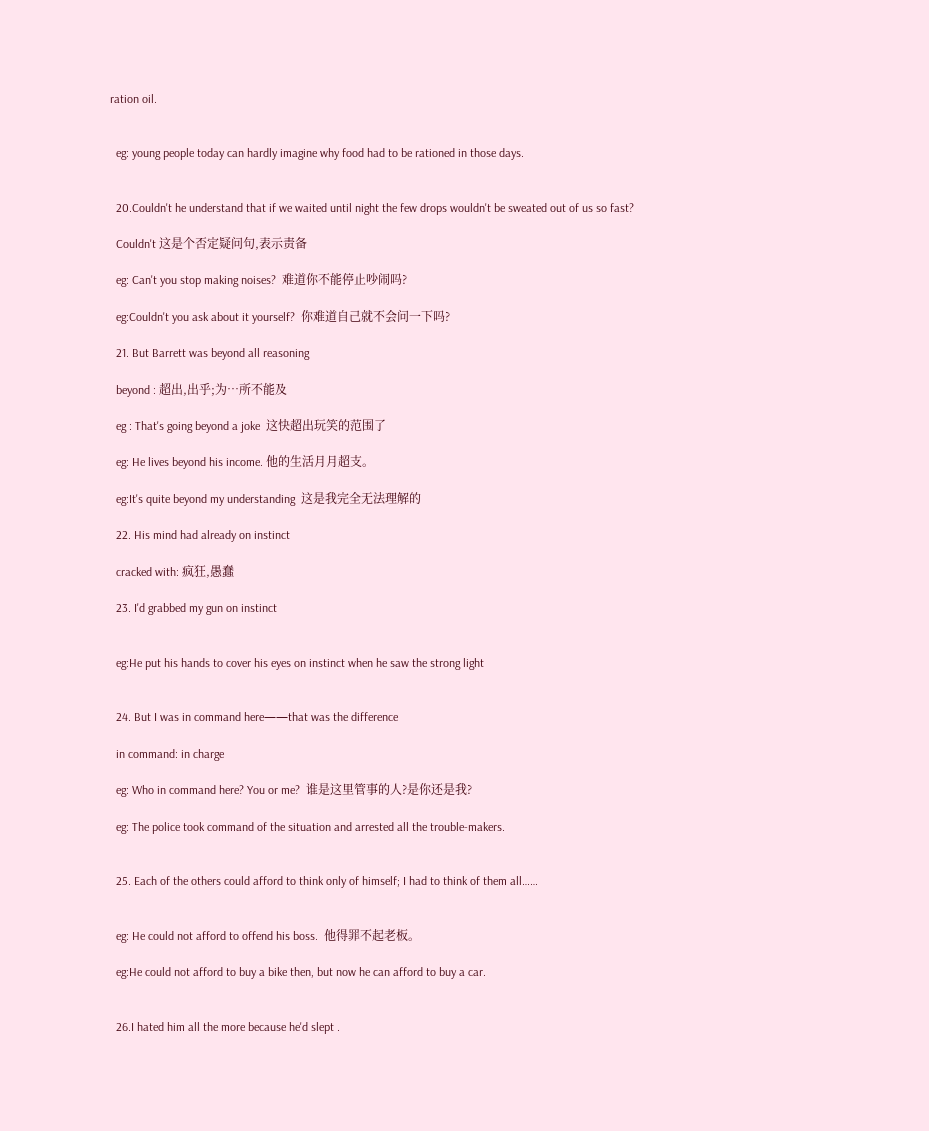ration oil.


  eg: young people today can hardly imagine why food had to be rationed in those days.


  20.Couldn't he understand that if we waited until night the few drops wouldn't be sweated out of us so fast?

  Couldn't 这是个否定疑问句,表示责备

  eg: Can't you stop making noises?  难道你不能停止吵闹吗?

  eg:Couldn't you ask about it yourself?  你难道自己就不会问一下吗?

  21. But Barrett was beyond all reasoning

  beyond : 超出,出乎;为…所不能及

  eg : That's going beyond a joke  这快超出玩笑的范围了

  eg: He lives beyond his income. 他的生活月月超支。

  eg:It's quite beyond my understanding  这是我完全无法理解的

  22. His mind had already on instinct

  cracked with: 疯狂,愚蠢

  23. I'd grabbed my gun on instinct


  eg:He put his hands to cover his eyes on instinct when he saw the strong light


  24. But I was in command here——that was the difference

  in command: in charge

  eg: Who in command here? You or me?  谁是这里管事的人?是你还是我?

  eg: The police took command of the situation and arrested all the trouble-makers.


  25. Each of the others could afford to think only of himself; I had to think of them all……


  eg: He could not afford to offend his boss.  他得罪不起老板。

  eg:He could not afford to buy a bike then, but now he can afford to buy a car.


  26.I hated him all the more because he'd slept .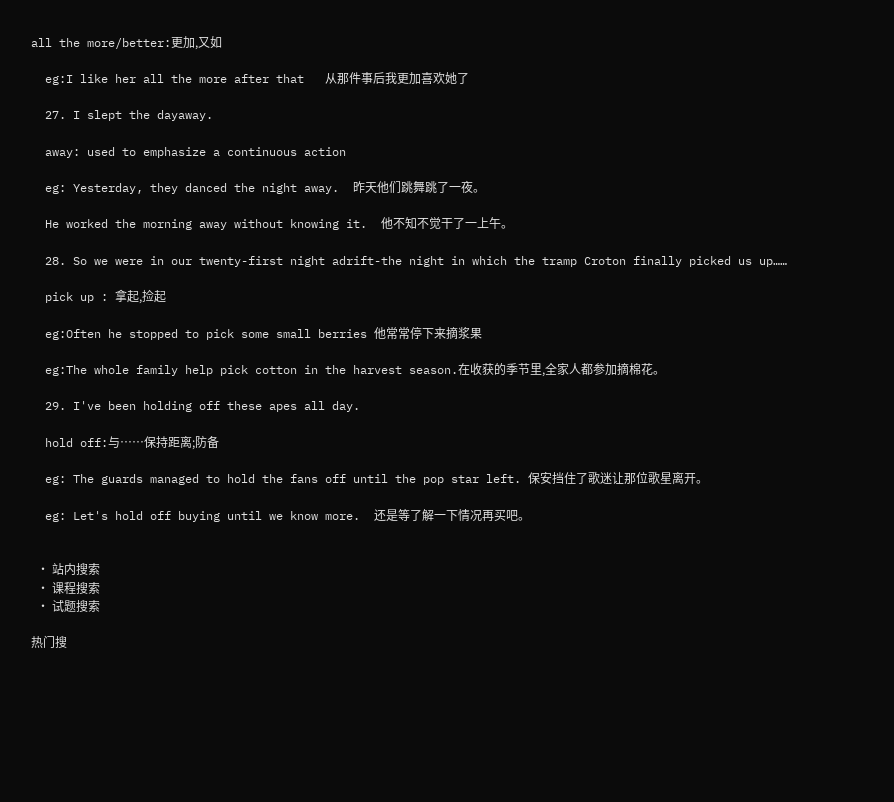all the more/better:更加,又如

  eg:I like her all the more after that   从那件事后我更加喜欢她了

  27. I slept the dayaway.

  away: used to emphasize a continuous action

  eg: Yesterday, they danced the night away.  昨天他们跳舞跳了一夜。

  He worked the morning away without knowing it.  他不知不觉干了一上午。

  28. So we were in our twenty-first night adrift-the night in which the tramp Croton finally picked us up……

  pick up : 拿起,捡起

  eg:Often he stopped to pick some small berries 他常常停下来摘浆果

  eg:The whole family help pick cotton in the harvest season.在收获的季节里,全家人都参加摘棉花。

  29. I've been holding off these apes all day.

  hold off:与……保持距离;防备

  eg: The guards managed to hold the fans off until the pop star left. 保安挡住了歌迷让那位歌星离开。

  eg: Let's hold off buying until we know more.  还是等了解一下情况再买吧。


  • 站内搜索
  • 课程搜索
  • 试题搜索

热门搜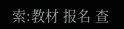索:教材 报名 查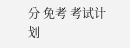分 免考 考试计划